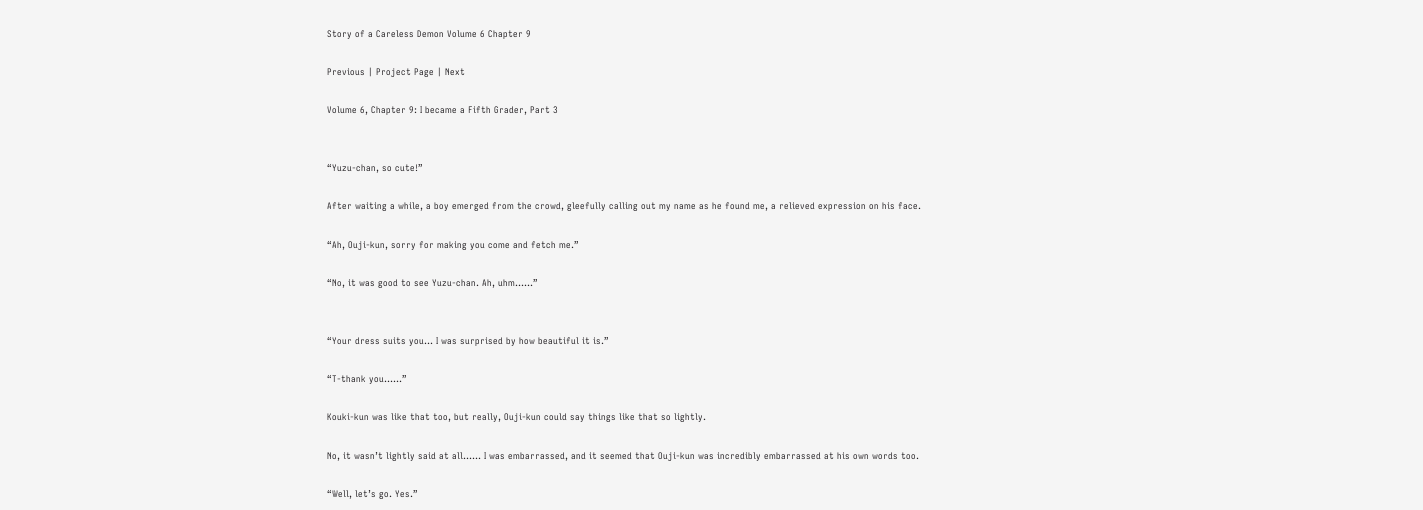Story of a Careless Demon Volume 6 Chapter 9

Previous | Project Page | Next

Volume 6, Chapter 9: I became a Fifth Grader, Part 3


“Yuzu-chan, so cute!”

After waiting a while, a boy emerged from the crowd, gleefully calling out my name as he found me, a relieved expression on his face.

“Ah, Ouji-kun, sorry for making you come and fetch me.”

“No, it was good to see Yuzu-chan. Ah, uhm……”


“Your dress suits you… I was surprised by how beautiful it is.”

“T-thank you……”

Kouki-kun was like that too, but really, Ouji-kun could say things like that so lightly.

No, it wasn’t lightly said at all…… I was embarrassed, and it seemed that Ouji-kun was incredibly embarrassed at his own words too.

“Well, let’s go. Yes.”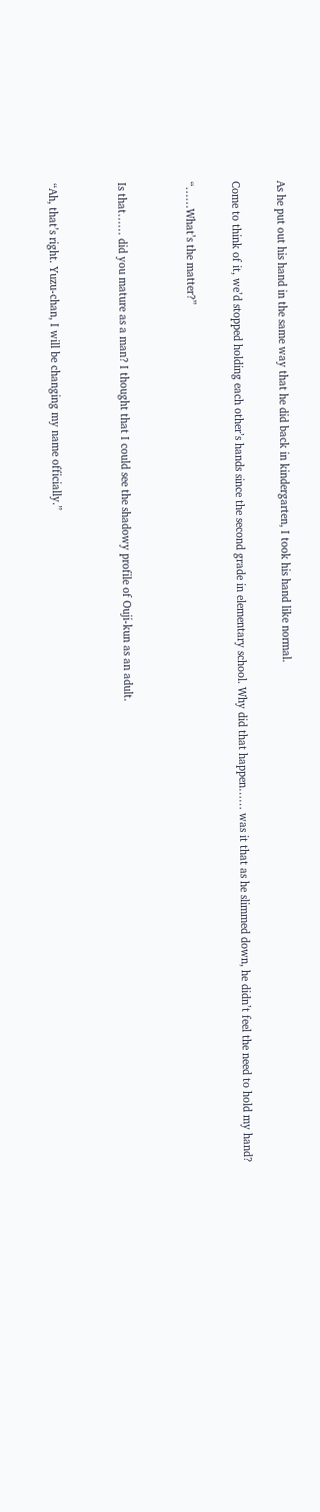As he put out his hand in the same way that he did back in kindergarten, I took his hand like normal.

Come to think of it, we’d stopped holding each other’s hands since the second grade in elementary school. Why did that happen…… was it that as he slimmed down, he didn’t feel the need to hold my hand?

“……What’s the matter?”


Is that…… did you mature as a man? I thought that I could see the shadowy profile of Ouji-kun as an adult.


“Ah, that’s right. Yuzu-chan, I will be changing my name officially.”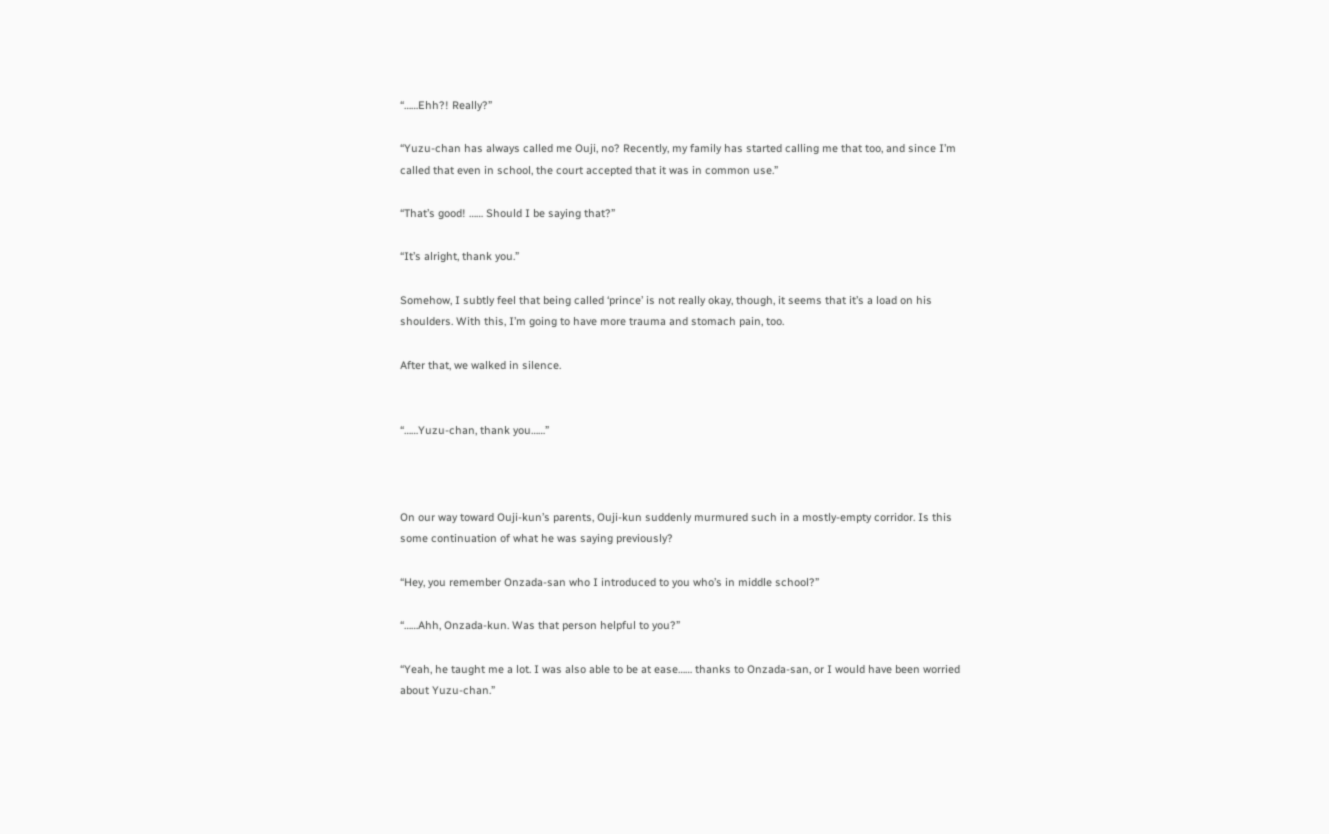“……Ehh?! Really?”

“Yuzu-chan has always called me Ouji, no? Recently, my family has started calling me that too, and since I’m called that even in school, the court accepted that it was in common use.”

“That’s good! …… Should I be saying that?”

“It’s alright, thank you.”

Somehow, I subtly feel that being called ‘prince’ is not really okay, though, it seems that it’s a load on his shoulders. With this, I’m going to have more trauma and stomach pain, too.

After that, we walked in silence.


“……Yuzu-chan, thank you……”



On our way toward Ouji-kun’s parents, Ouji-kun suddenly murmured such in a mostly-empty corridor. Is this some continuation of what he was saying previously?

“Hey, you remember Onzada-san who I introduced to you who’s in middle school?”

“……Ahh, Onzada-kun. Was that person helpful to you?”

“Yeah, he taught me a lot. I was also able to be at ease…… thanks to Onzada-san, or I would have been worried about Yuzu-chan.”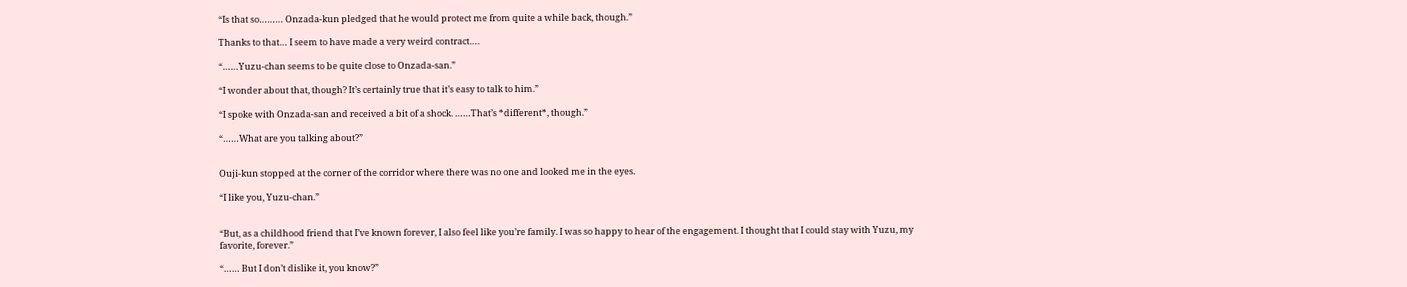“Is that so……… Onzada-kun pledged that he would protect me from quite a while back, though.”

Thanks to that… I seem to have made a very weird contract….

“……Yuzu-chan seems to be quite close to Onzada-san.”

“I wonder about that, though? It’s certainly true that it’s easy to talk to him.”

“I spoke with Onzada-san and received a bit of a shock. ……That’s *different*, though.”

“……What are you talking about?”


Ouji-kun stopped at the corner of the corridor where there was no one and looked me in the eyes.

“I like you, Yuzu-chan.”


“But, as a childhood friend that I’ve known forever, I also feel like you’re family. I was so happy to hear of the engagement. I thought that I could stay with Yuzu, my favorite, forever.”

“…… But I don’t dislike it, you know?”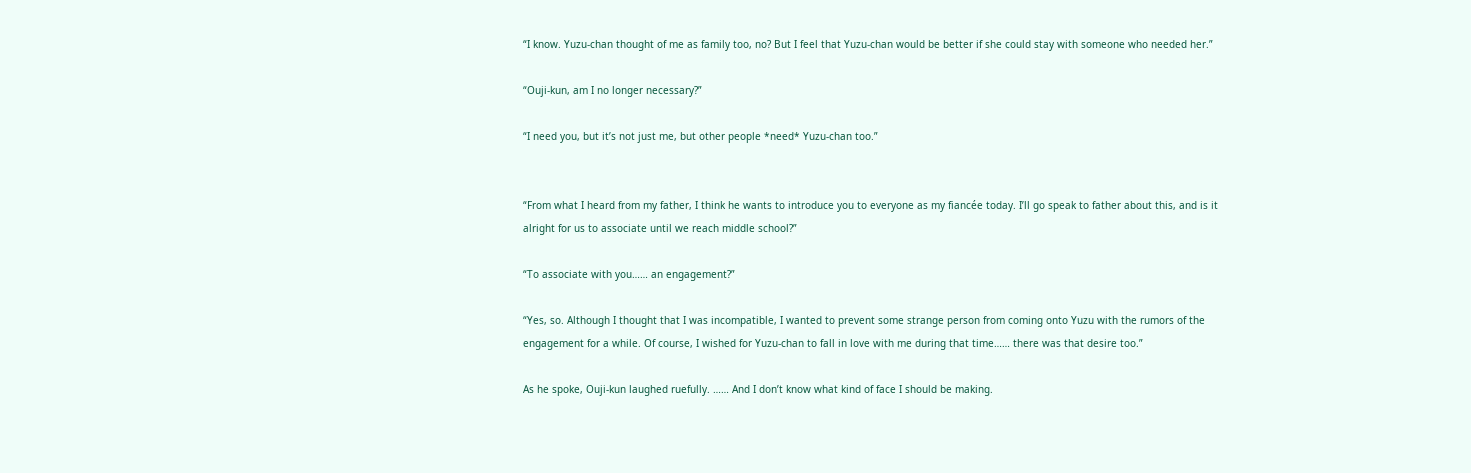“I know. Yuzu-chan thought of me as family too, no? But I feel that Yuzu-chan would be better if she could stay with someone who needed her.”

“Ouji-kun, am I no longer necessary?”

“I need you, but it’s not just me, but other people *need* Yuzu-chan too.”


“From what I heard from my father, I think he wants to introduce you to everyone as my fiancée today. I’ll go speak to father about this, and is it alright for us to associate until we reach middle school?”

“To associate with you…… an engagement?”

“Yes, so. Although I thought that I was incompatible, I wanted to prevent some strange person from coming onto Yuzu with the rumors of the engagement for a while. Of course, I wished for Yuzu-chan to fall in love with me during that time…… there was that desire too.”

As he spoke, Ouji-kun laughed ruefully. …… And I don’t know what kind of face I should be making.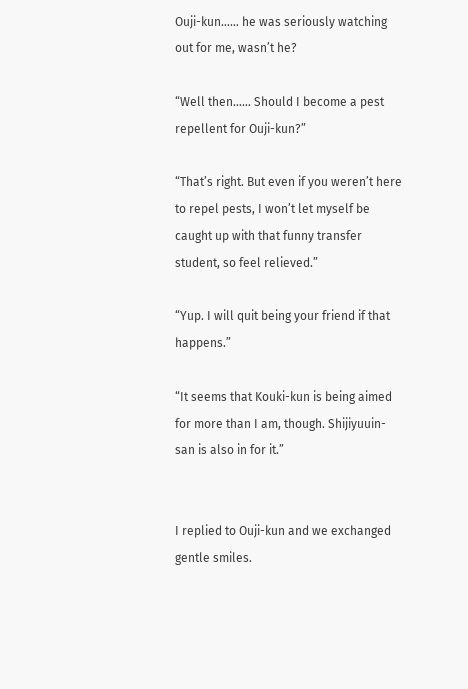Ouji-kun…… he was seriously watching out for me, wasn’t he?

“Well then…… Should I become a pest repellent for Ouji-kun?”

“That’s right. But even if you weren’t here to repel pests, I won’t let myself be caught up with that funny transfer student, so feel relieved.”

“Yup. I will quit being your friend if that happens.”

“It seems that Kouki-kun is being aimed for more than I am, though. Shijiyuuin-san is also in for it.”


I replied to Ouji-kun and we exchanged gentle smiles.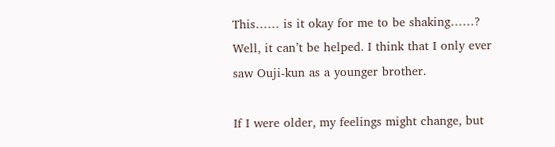This…… is it okay for me to be shaking……? Well, it can’t be helped. I think that I only ever saw Ouji-kun as a younger brother.

If I were older, my feelings might change, but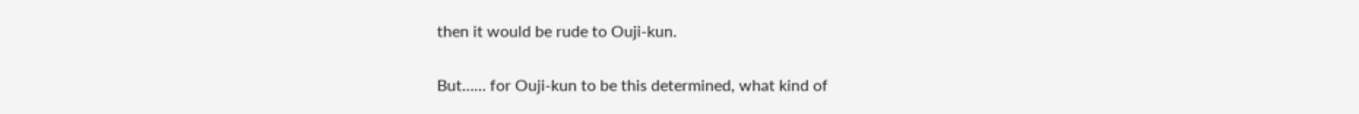then it would be rude to Ouji-kun.

But…… for Ouji-kun to be this determined, what kind of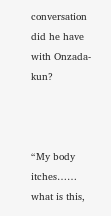conversation did he have with Onzada-kun?



“My body itches…… what is this,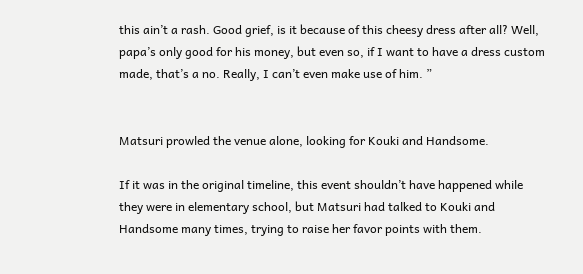this ain’t a rash. Good grief, is it because of this cheesy dress after all? Well, papa’s only good for his money, but even so, if I want to have a dress custom made, that’s a no. Really, I can’t even make use of him. ”


Matsuri prowled the venue alone, looking for Kouki and Handsome.

If it was in the original timeline, this event shouldn’t have happened while they were in elementary school, but Matsuri had talked to Kouki and Handsome many times, trying to raise her favor points with them.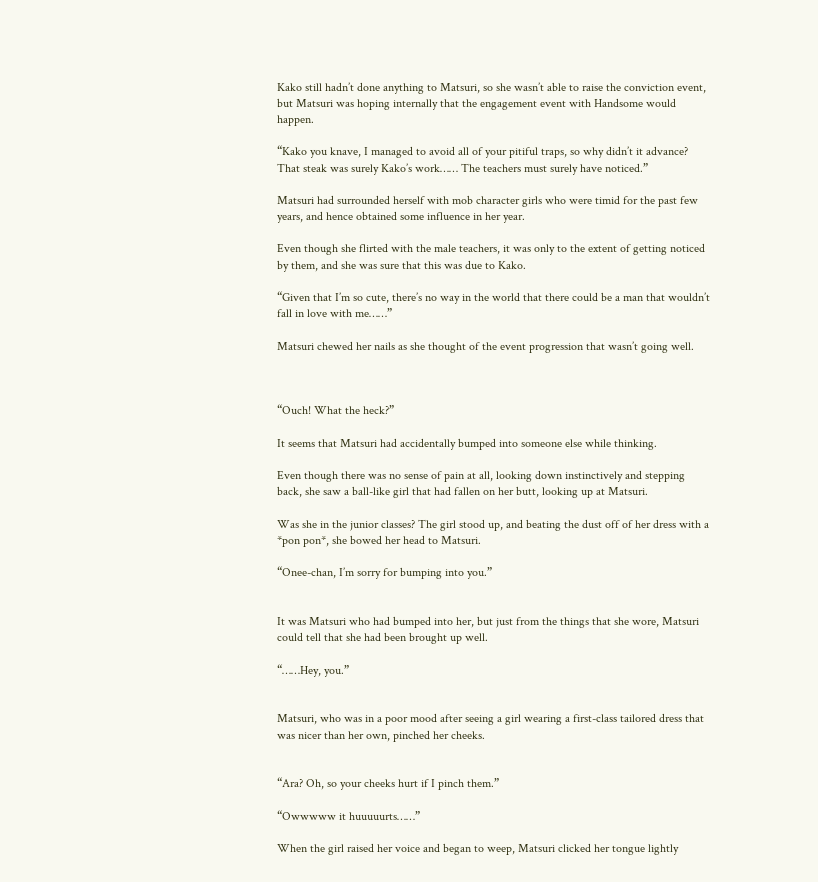Kako still hadn’t done anything to Matsuri, so she wasn’t able to raise the conviction event, but Matsuri was hoping internally that the engagement event with Handsome would happen.

“Kako you knave, I managed to avoid all of your pitiful traps, so why didn’t it advance? That steak was surely Kako’s work…… The teachers must surely have noticed.”

Matsuri had surrounded herself with mob character girls who were timid for the past few years, and hence obtained some influence in her year.

Even though she flirted with the male teachers, it was only to the extent of getting noticed by them, and she was sure that this was due to Kako.

“Given that I’m so cute, there’s no way in the world that there could be a man that wouldn’t fall in love with me……”

Matsuri chewed her nails as she thought of the event progression that wasn’t going well.



“Ouch! What the heck?”

It seems that Matsuri had accidentally bumped into someone else while thinking.

Even though there was no sense of pain at all, looking down instinctively and stepping back, she saw a ball-like girl that had fallen on her butt, looking up at Matsuri.

Was she in the junior classes? The girl stood up, and beating the dust off of her dress with a *pon pon*, she bowed her head to Matsuri.

“Onee-chan, I’m sorry for bumping into you.”


It was Matsuri who had bumped into her, but just from the things that she wore, Matsuri could tell that she had been brought up well.

“……Hey, you.”


Matsuri, who was in a poor mood after seeing a girl wearing a first-class tailored dress that was nicer than her own, pinched her cheeks.


“Ara? Oh, so your cheeks hurt if I pinch them.”

“Owwwww it huuuuurts……”

When the girl raised her voice and began to weep, Matsuri clicked her tongue lightly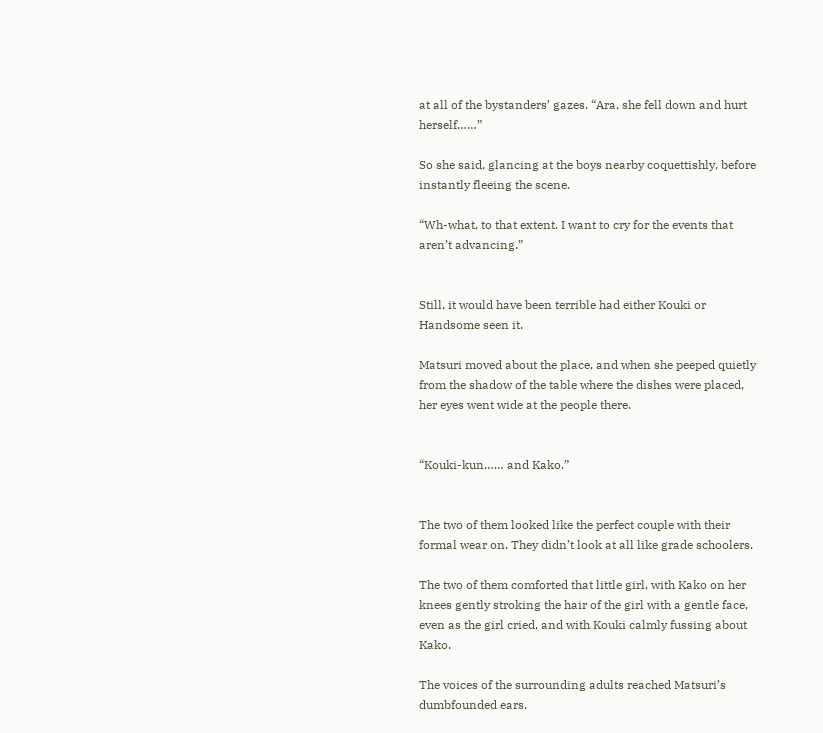at all of the bystanders’ gazes. “Ara, she fell down and hurt herself……”

So she said, glancing at the boys nearby coquettishly, before instantly fleeing the scene.

“Wh-what, to that extent. I want to cry for the events that aren’t advancing.”


Still, it would have been terrible had either Kouki or Handsome seen it.

Matsuri moved about the place, and when she peeped quietly from the shadow of the table where the dishes were placed, her eyes went wide at the people there.


“Kouki-kun…… and Kako.”


The two of them looked like the perfect couple with their formal wear on. They didn’t look at all like grade schoolers.

The two of them comforted that little girl, with Kako on her knees gently stroking the hair of the girl with a gentle face, even as the girl cried, and with Kouki calmly fussing about Kako.

The voices of the surrounding adults reached Matsuri’s dumbfounded ears.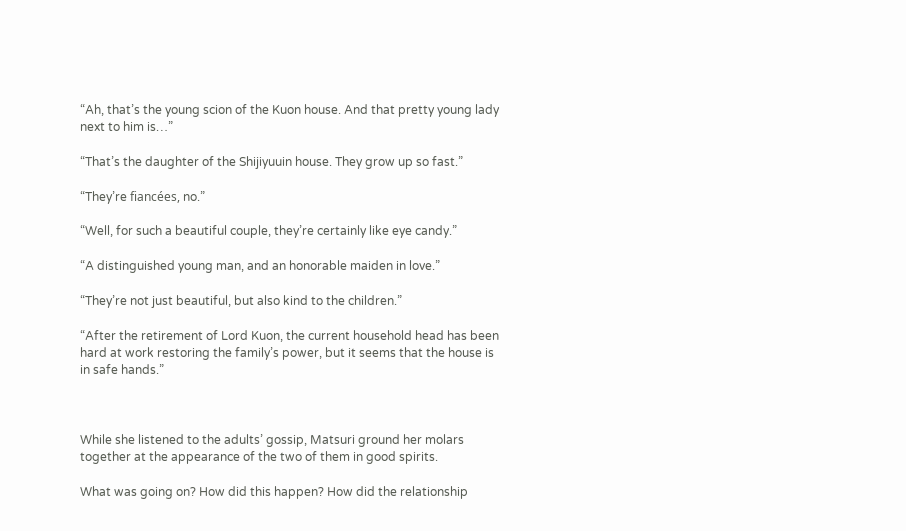“Ah, that’s the young scion of the Kuon house. And that pretty young lady next to him is…”

“That’s the daughter of the Shijiyuuin house. They grow up so fast.”

“They’re fiancées, no.”

“Well, for such a beautiful couple, they’re certainly like eye candy.”

“A distinguished young man, and an honorable maiden in love.”

“They’re not just beautiful, but also kind to the children.”

“After the retirement of Lord Kuon, the current household head has been hard at work restoring the family’s power, but it seems that the house is in safe hands.”



While she listened to the adults’ gossip, Matsuri ground her molars together at the appearance of the two of them in good spirits.

What was going on? How did this happen? How did the relationship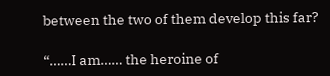between the two of them develop this far?

“……I am…… the heroine of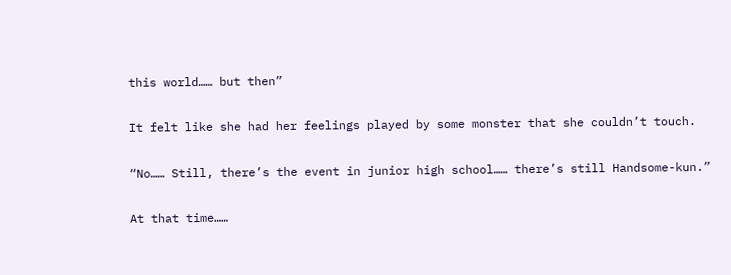this world…… but then”

It felt like she had her feelings played by some monster that she couldn’t touch.

“No…… Still, there’s the event in junior high school…… there’s still Handsome-kun.”

At that time……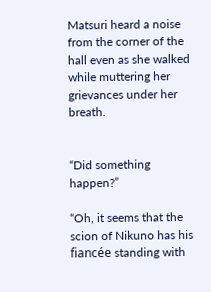Matsuri heard a noise from the corner of the hall even as she walked while muttering her grievances under her breath.


“Did something happen?”

“Oh, it seems that the scion of Nikuno has his fiancée standing with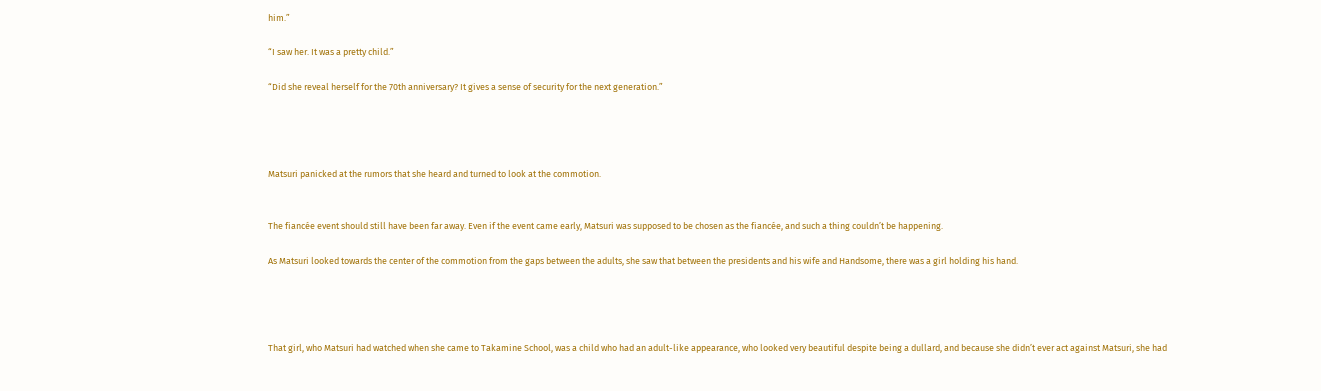him.”

“I saw her. It was a pretty child.”

“Did she reveal herself for the 70th anniversary? It gives a sense of security for the next generation.”




Matsuri panicked at the rumors that she heard and turned to look at the commotion.


The fiancée event should still have been far away. Even if the event came early, Matsuri was supposed to be chosen as the fiancée, and such a thing couldn’t be happening.

As Matsuri looked towards the center of the commotion from the gaps between the adults, she saw that between the presidents and his wife and Handsome, there was a girl holding his hand.




That girl, who Matsuri had watched when she came to Takamine School, was a child who had an adult-like appearance, who looked very beautiful despite being a dullard, and because she didn’t ever act against Matsuri, she had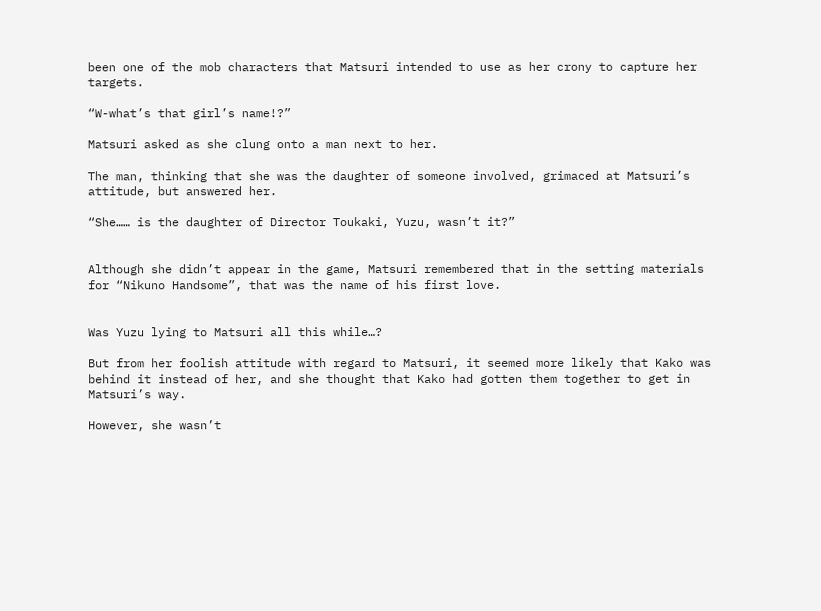been one of the mob characters that Matsuri intended to use as her crony to capture her targets.

“W-what’s that girl’s name!?”

Matsuri asked as she clung onto a man next to her.

The man, thinking that she was the daughter of someone involved, grimaced at Matsuri’s attitude, but answered her.

“She…… is the daughter of Director Toukaki, Yuzu, wasn’t it?”


Although she didn’t appear in the game, Matsuri remembered that in the setting materials for “Nikuno Handsome”, that was the name of his first love.


Was Yuzu lying to Matsuri all this while…?

But from her foolish attitude with regard to Matsuri, it seemed more likely that Kako was behind it instead of her, and she thought that Kako had gotten them together to get in Matsuri’s way.

However, she wasn’t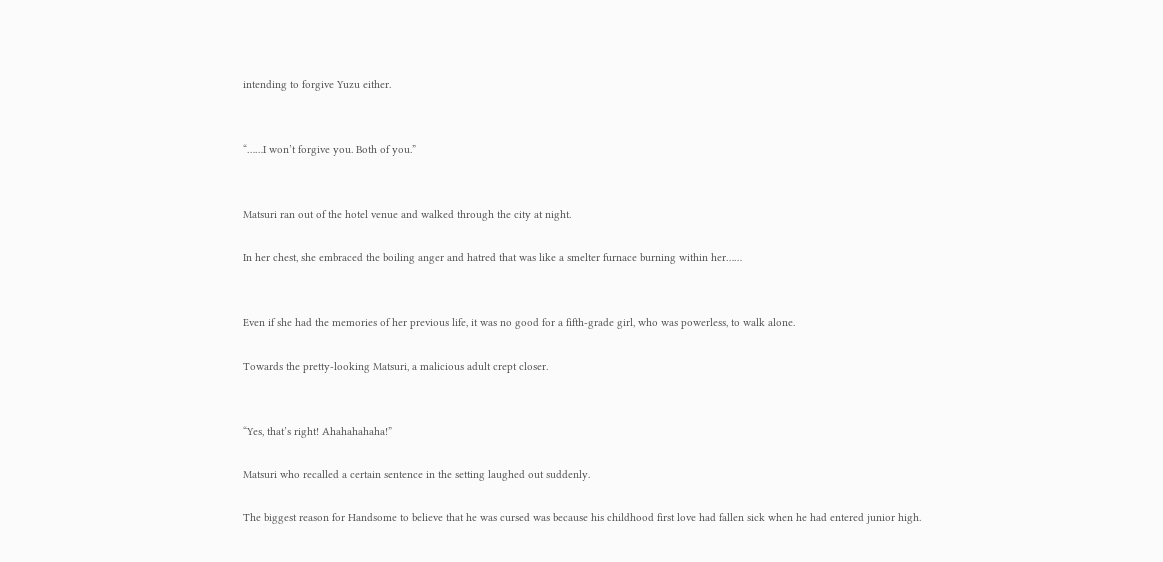intending to forgive Yuzu either.


“……I won’t forgive you. Both of you.”


Matsuri ran out of the hotel venue and walked through the city at night.

In her chest, she embraced the boiling anger and hatred that was like a smelter furnace burning within her……


Even if she had the memories of her previous life, it was no good for a fifth-grade girl, who was powerless, to walk alone.

Towards the pretty-looking Matsuri, a malicious adult crept closer.


“Yes, that’s right! Ahahahahaha!”

Matsuri who recalled a certain sentence in the setting laughed out suddenly.

The biggest reason for Handsome to believe that he was cursed was because his childhood first love had fallen sick when he had entered junior high.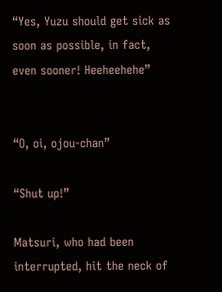“Yes, Yuzu should get sick as soon as possible, in fact, even sooner! Heeheehehe”


“O, oi, ojou-chan”

“Shut up!”

Matsuri, who had been interrupted, hit the neck of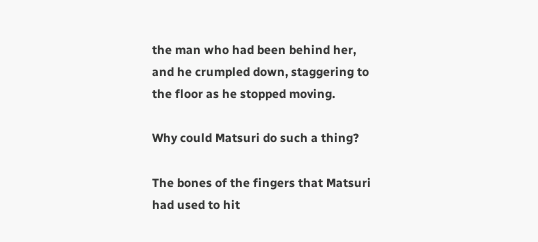the man who had been behind her, and he crumpled down, staggering to the floor as he stopped moving.

Why could Matsuri do such a thing?

The bones of the fingers that Matsuri had used to hit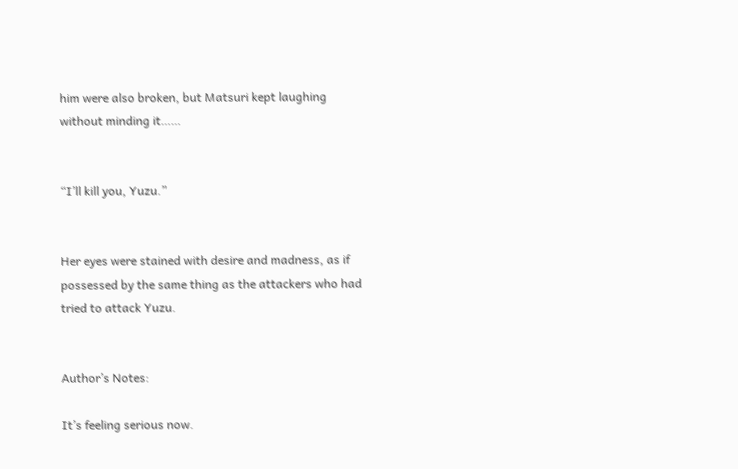him were also broken, but Matsuri kept laughing without minding it……


“I’ll kill you, Yuzu.”


Her eyes were stained with desire and madness, as if possessed by the same thing as the attackers who had tried to attack Yuzu.


Author’s Notes:

It’s feeling serious now.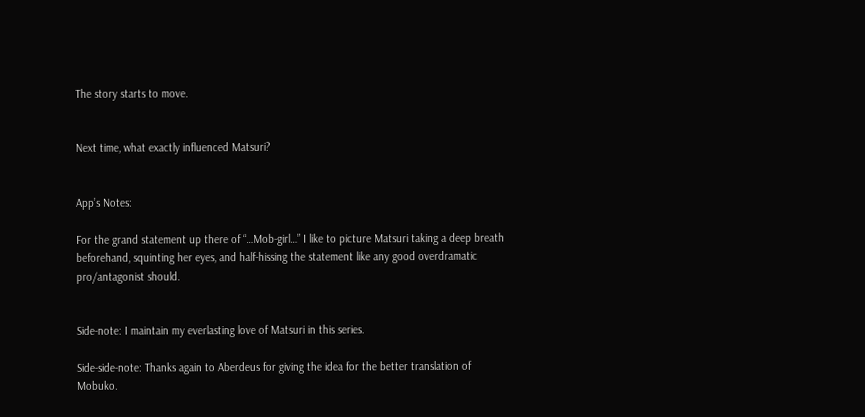The story starts to move.


Next time, what exactly influenced Matsuri?


App’s Notes:

For the grand statement up there of “…Mob-girl…” I like to picture Matsuri taking a deep breath beforehand, squinting her eyes, and half-hissing the statement like any good overdramatic pro/antagonist should.


Side-note: I maintain my everlasting love of Matsuri in this series.

Side-side-note: Thanks again to Aberdeus for giving the idea for the better translation of Mobuko.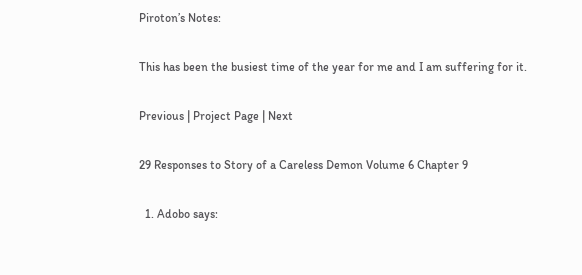Piroton’s Notes:

This has been the busiest time of the year for me and I am suffering for it.

Previous | Project Page | Next

29 Responses to Story of a Careless Demon Volume 6 Chapter 9

  1. Adobo says: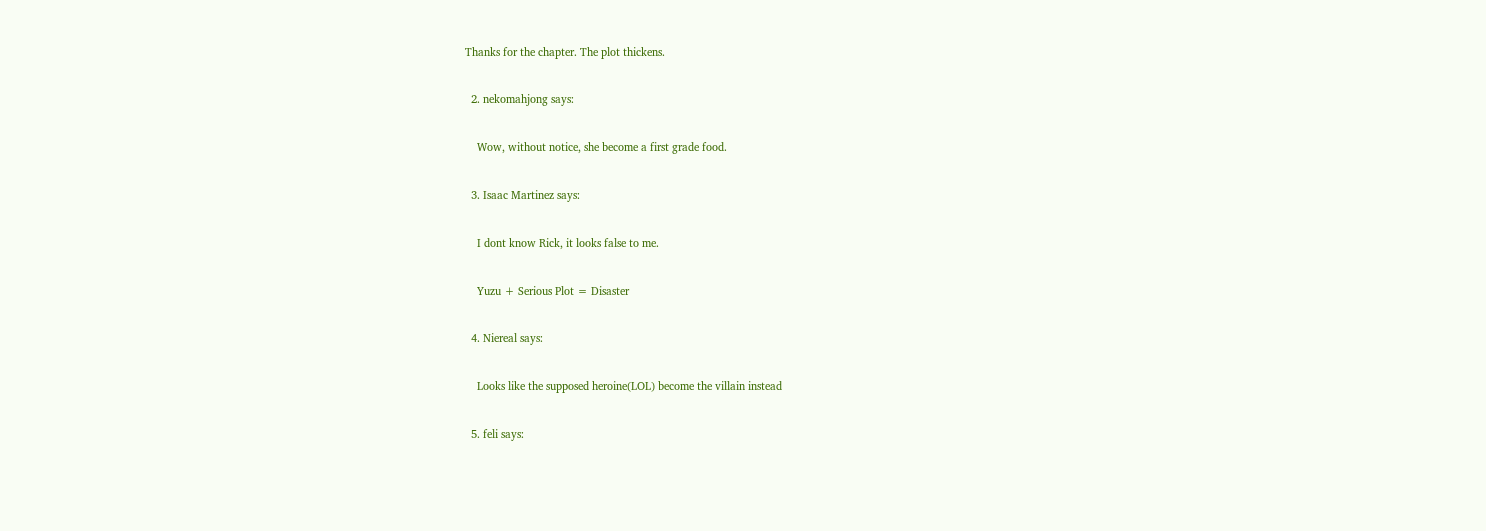Thanks for the chapter. The plot thickens.

  2. nekomahjong says:

    Wow, without notice, she become a first grade food.

  3. Isaac Martinez says:

    I dont know Rick, it looks false to me.

    Yuzu + Serious Plot = Disaster

  4. Niereal says:

    Looks like the supposed heroine(LOL) become the villain instead

  5. feli says: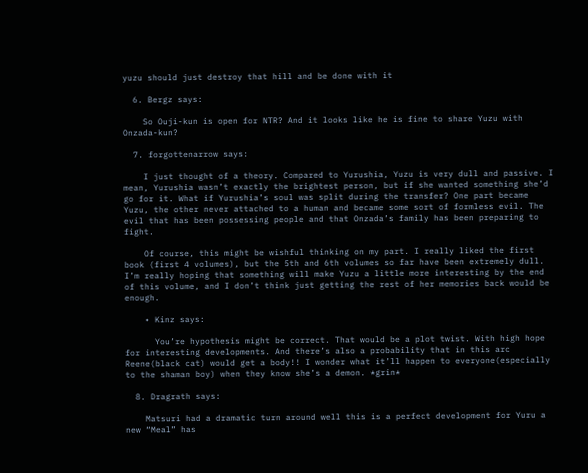yuzu should just destroy that hill and be done with it

  6. Bergz says:

    So Ouji-kun is open for NTR? And it looks like he is fine to share Yuzu with Onzada-kun?

  7. forgottenarrow says:

    I just thought of a theory. Compared to Yurushia, Yuzu is very dull and passive. I mean, Yurushia wasn’t exactly the brightest person, but if she wanted something she’d go for it. What if Yurushia’s soul was split during the transfer? One part became Yuzu, the other never attached to a human and became some sort of formless evil. The evil that has been possessing people and that Onzada’s family has been preparing to fight.

    Of course, this might be wishful thinking on my part. I really liked the first book (first 4 volumes), but the 5th and 6th volumes so far have been extremely dull. I’m really hoping that something will make Yuzu a little more interesting by the end of this volume, and I don’t think just getting the rest of her memories back would be enough.

    • Kinz says:

      You’re hypothesis might be correct. That would be a plot twist. With high hope for interesting developments. And there’s also a probability that in this arc Reene(black cat) would get a body!! I wonder what it’ll happen to everyone(especially to the shaman boy) when they know she’s a demon. *grin*

  8. Dragrath says:

    Matsuri had a dramatic turn around well this is a perfect development for Yuru a new “Meal” has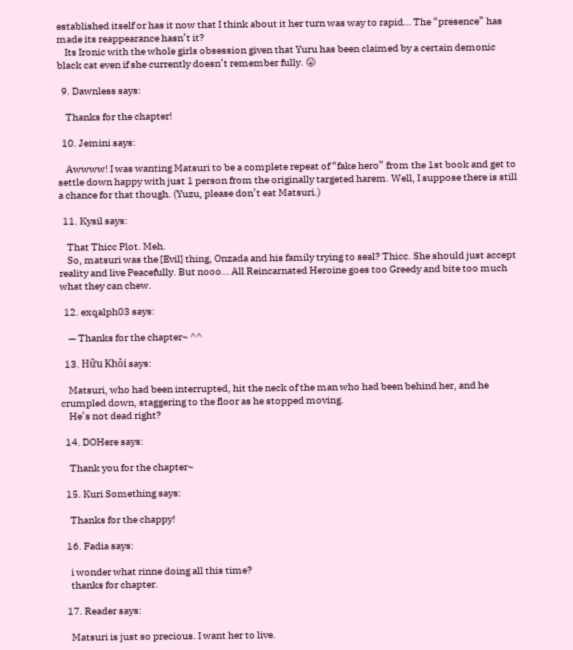established itself or has it now that I think about it her turn was way to rapid… The “presence” has made its reappearance hasn’t it?
    Its Ironic with the whole girls obsession given that Yuru has been claimed by a certain demonic black cat even if she currently doesn’t remember fully. 😛

  9. Dawnless says:

    Thanks for the chapter!

  10. Jemini says:

    Awwww! I was wanting Matsuri to be a complete repeat of “fake hero” from the 1st book and get to settle down happy with just 1 person from the originally targeted harem. Well, I suppose there is still a chance for that though. (Yuzu, please don’t eat Matsuri.)

  11. Kysil says:

    That Thicc Plot. Meh.
    So, matsuri was the [Evil] thing, Onzada and his family trying to seal? Thicc. She should just accept reality and live Peacefully. But nooo… All Reincarnated Heroine goes too Greedy and bite too much what they can chew.

  12. exqalph03 says:

    — Thanks for the chapter~ ^^

  13. Hữu Khôi says:

    Matsuri, who had been interrupted, hit the neck of the man who had been behind her, and he crumpled down, staggering to the floor as he stopped moving.
    He’s not dead right?

  14. DOHere says:

    Thank you for the chapter~

  15. Kuri Something says:

    Thanks for the chappy!

  16. Fadia says:

    i wonder what rinne doing all this time?
    thanks for chapter.

  17. Reader says:

    Matsuri is just so precious. I want her to live.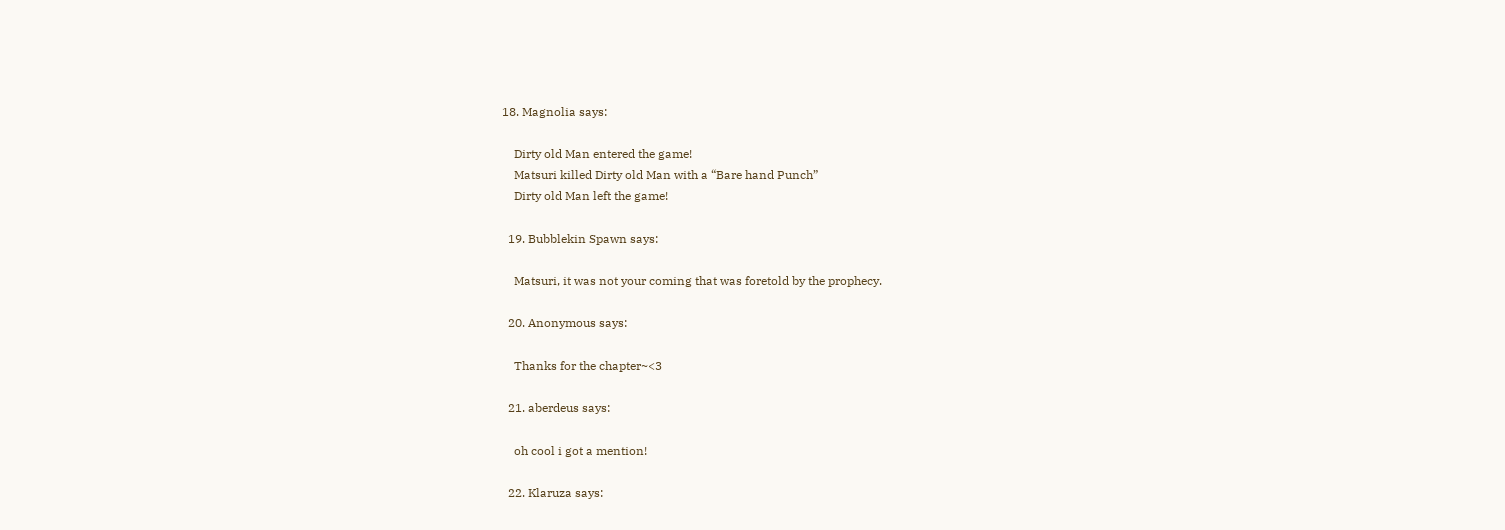18. Magnolia says:

    Dirty old Man entered the game!
    Matsuri killed Dirty old Man with a “Bare hand Punch”
    Dirty old Man left the game!

  19. Bubblekin Spawn says:

    Matsuri, it was not your coming that was foretold by the prophecy.

  20. Anonymous says:

    Thanks for the chapter~<3

  21. aberdeus says:

    oh cool i got a mention!

  22. Klaruza says: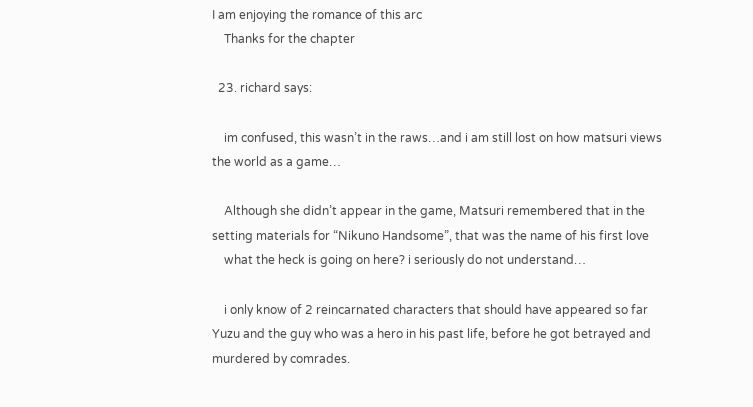I am enjoying the romance of this arc
    Thanks for the chapter

  23. richard says:

    im confused, this wasn’t in the raws…and i am still lost on how matsuri views the world as a game…

    Although she didn’t appear in the game, Matsuri remembered that in the setting materials for “Nikuno Handsome”, that was the name of his first love
    what the heck is going on here? i seriously do not understand…

    i only know of 2 reincarnated characters that should have appeared so far Yuzu and the guy who was a hero in his past life, before he got betrayed and murdered by comrades.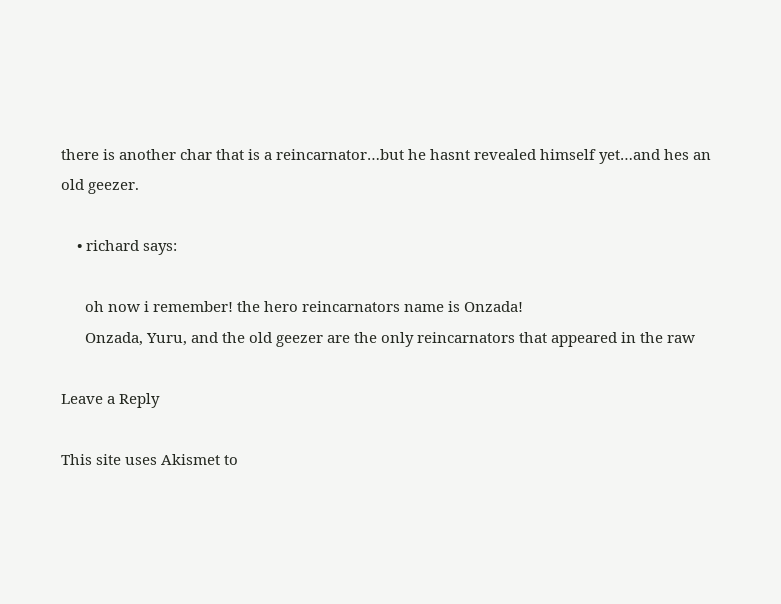there is another char that is a reincarnator…but he hasnt revealed himself yet…and hes an old geezer.

    • richard says:

      oh now i remember! the hero reincarnators name is Onzada!
      Onzada, Yuru, and the old geezer are the only reincarnators that appeared in the raw

Leave a Reply

This site uses Akismet to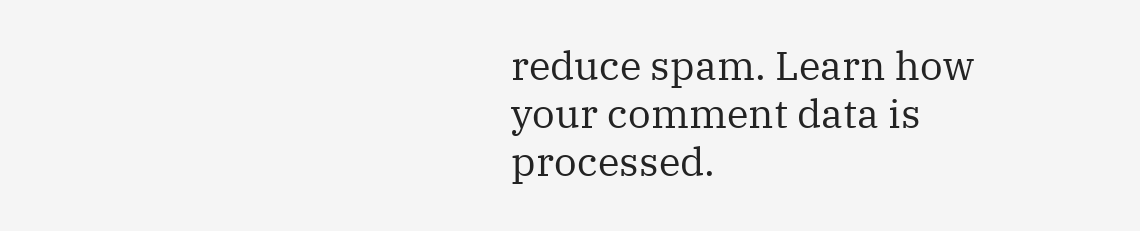reduce spam. Learn how your comment data is processed.